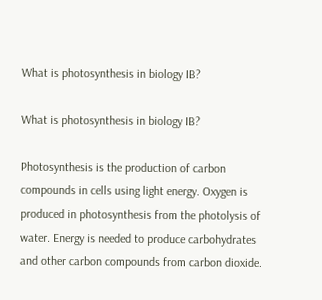What is photosynthesis in biology IB?

What is photosynthesis in biology IB?

Photosynthesis is the production of carbon compounds in cells using light energy. Oxygen is produced in photosynthesis from the photolysis of water. Energy is needed to produce carbohydrates and other carbon compounds from carbon dioxide.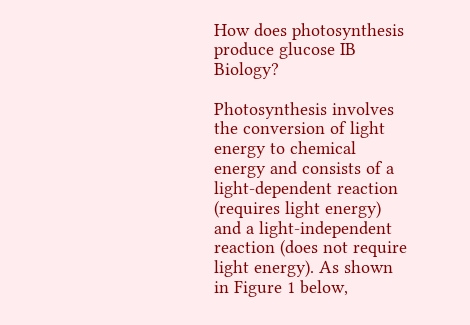How does photosynthesis produce glucose IB Biology?

Photosynthesis involves the conversion of light energy to chemical energy and consists of a light-dependent reaction (requires light energy) and a light-independent reaction (does not require light energy). As shown in Figure 1 below,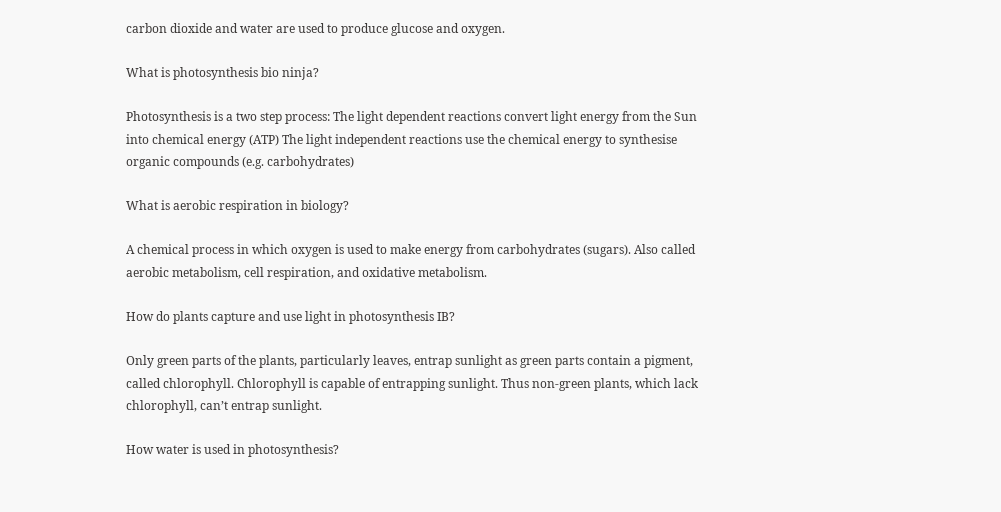carbon dioxide and water are used to produce glucose and oxygen.

What is photosynthesis bio ninja?

Photosynthesis is a two step process: The light dependent reactions convert light energy from the Sun into chemical energy (ATP) The light independent reactions use the chemical energy to synthesise organic compounds (e.g. carbohydrates)

What is aerobic respiration in biology?

A chemical process in which oxygen is used to make energy from carbohydrates (sugars). Also called aerobic metabolism, cell respiration, and oxidative metabolism.

How do plants capture and use light in photosynthesis IB?

Only green parts of the plants, particularly leaves, entrap sunlight as green parts contain a pigment, called chlorophyll. Chlorophyll is capable of entrapping sunlight. Thus non-green plants, which lack chlorophyll, can’t entrap sunlight.

How water is used in photosynthesis?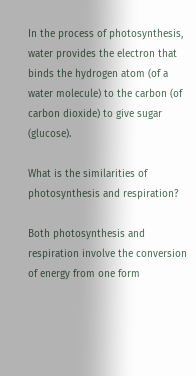In the process of photosynthesis, water provides the electron that binds the hydrogen atom (of a water molecule) to the carbon (of carbon dioxide) to give sugar (glucose).

What is the similarities of photosynthesis and respiration?

Both photosynthesis and respiration involve the conversion of energy from one form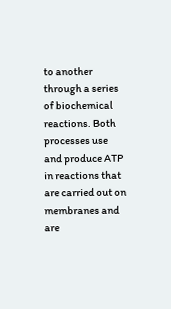to another through a series of biochemical reactions. Both processes use and produce ATP in reactions that are carried out on membranes and are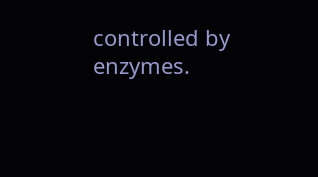controlled by enzymes.